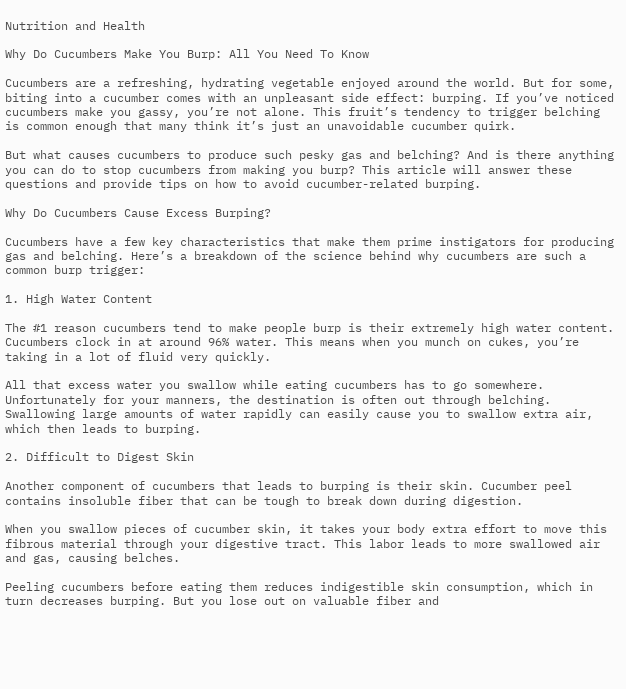Nutrition and Health

Why Do Cucumbers Make You Burp: All You Need To Know

Cucumbers are a refreshing, hydrating vegetable enjoyed around the world. But for some, biting into a cucumber comes with an unpleasant side effect: burping. If you’ve noticed cucumbers make you gassy, you’re not alone. This fruit’s tendency to trigger belching is common enough that many think it’s just an unavoidable cucumber quirk.

But what causes cucumbers to produce such pesky gas and belching? And is there anything you can do to stop cucumbers from making you burp? This article will answer these questions and provide tips on how to avoid cucumber-related burping.

Why Do Cucumbers Cause Excess Burping?

Cucumbers have a few key characteristics that make them prime instigators for producing gas and belching. Here’s a breakdown of the science behind why cucumbers are such a common burp trigger:

1. High Water Content

The #1 reason cucumbers tend to make people burp is their extremely high water content. Cucumbers clock in at around 96% water. This means when you munch on cukes, you’re taking in a lot of fluid very quickly.

All that excess water you swallow while eating cucumbers has to go somewhere. Unfortunately for your manners, the destination is often out through belching. Swallowing large amounts of water rapidly can easily cause you to swallow extra air, which then leads to burping.

2. Difficult to Digest Skin

Another component of cucumbers that leads to burping is their skin. Cucumber peel contains insoluble fiber that can be tough to break down during digestion.

When you swallow pieces of cucumber skin, it takes your body extra effort to move this fibrous material through your digestive tract. This labor leads to more swallowed air and gas, causing belches.

Peeling cucumbers before eating them reduces indigestible skin consumption, which in turn decreases burping. But you lose out on valuable fiber and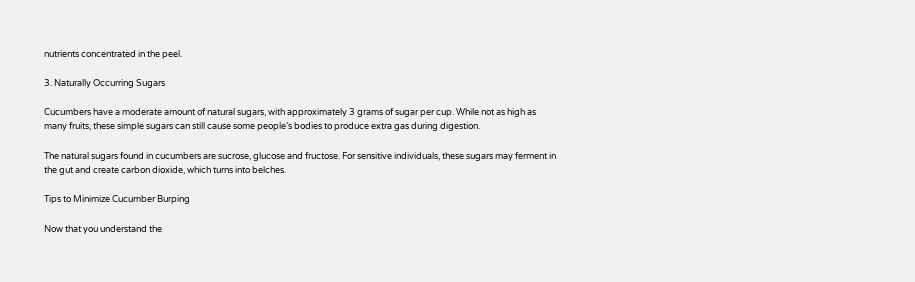nutrients concentrated in the peel.

3. Naturally Occurring Sugars

Cucumbers have a moderate amount of natural sugars, with approximately 3 grams of sugar per cup. While not as high as many fruits, these simple sugars can still cause some people’s bodies to produce extra gas during digestion.

The natural sugars found in cucumbers are sucrose, glucose and fructose. For sensitive individuals, these sugars may ferment in the gut and create carbon dioxide, which turns into belches.

Tips to Minimize Cucumber Burping

Now that you understand the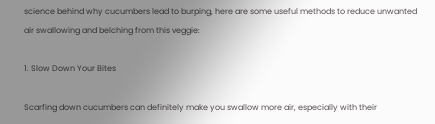science behind why cucumbers lead to burping, here are some useful methods to reduce unwanted air swallowing and belching from this veggie:

1. Slow Down Your Bites

Scarfing down cucumbers can definitely make you swallow more air, especially with their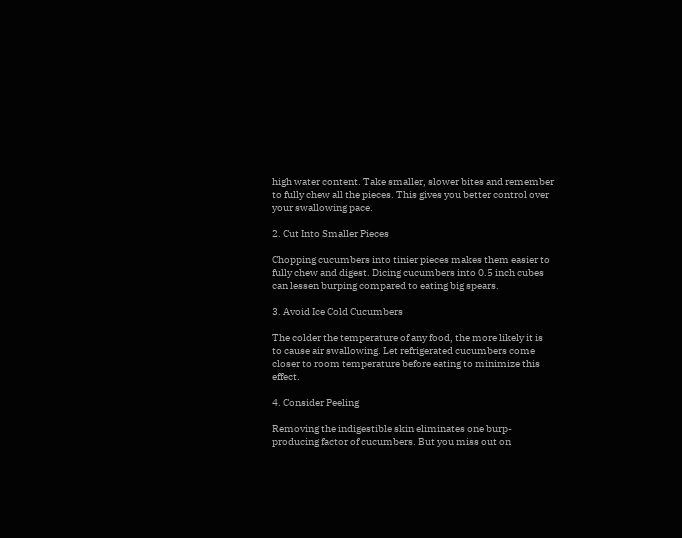high water content. Take smaller, slower bites and remember to fully chew all the pieces. This gives you better control over your swallowing pace.

2. Cut Into Smaller Pieces

Chopping cucumbers into tinier pieces makes them easier to fully chew and digest. Dicing cucumbers into 0.5 inch cubes can lessen burping compared to eating big spears.

3. Avoid Ice Cold Cucumbers

The colder the temperature of any food, the more likely it is to cause air swallowing. Let refrigerated cucumbers come closer to room temperature before eating to minimize this effect.

4. Consider Peeling

Removing the indigestible skin eliminates one burp-producing factor of cucumbers. But you miss out on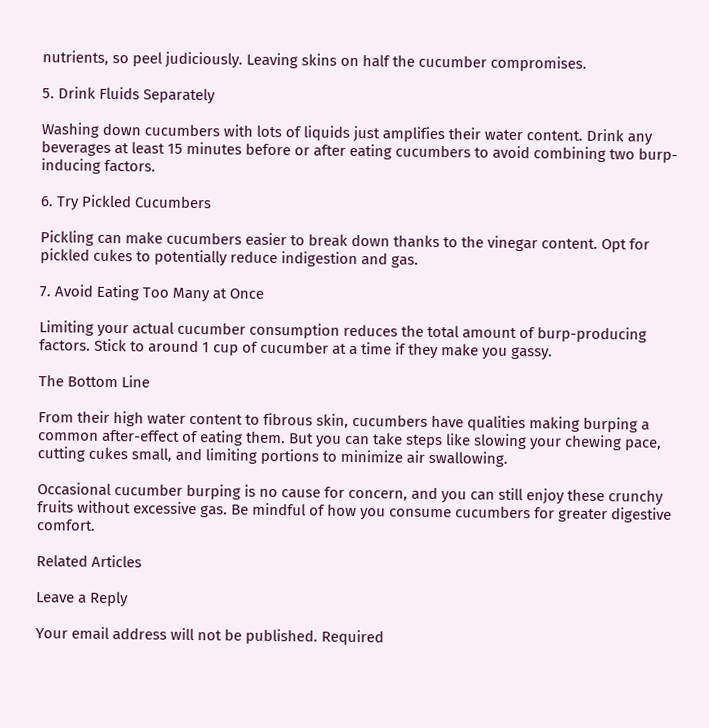nutrients, so peel judiciously. Leaving skins on half the cucumber compromises.

5. Drink Fluids Separately

Washing down cucumbers with lots of liquids just amplifies their water content. Drink any beverages at least 15 minutes before or after eating cucumbers to avoid combining two burp-inducing factors.

6. Try Pickled Cucumbers

Pickling can make cucumbers easier to break down thanks to the vinegar content. Opt for pickled cukes to potentially reduce indigestion and gas.

7. Avoid Eating Too Many at Once

Limiting your actual cucumber consumption reduces the total amount of burp-producing factors. Stick to around 1 cup of cucumber at a time if they make you gassy.

The Bottom Line

From their high water content to fibrous skin, cucumbers have qualities making burping a common after-effect of eating them. But you can take steps like slowing your chewing pace, cutting cukes small, and limiting portions to minimize air swallowing.

Occasional cucumber burping is no cause for concern, and you can still enjoy these crunchy fruits without excessive gas. Be mindful of how you consume cucumbers for greater digestive comfort.

Related Articles

Leave a Reply

Your email address will not be published. Required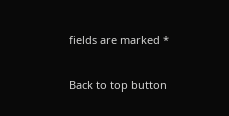fields are marked *

Back to top button